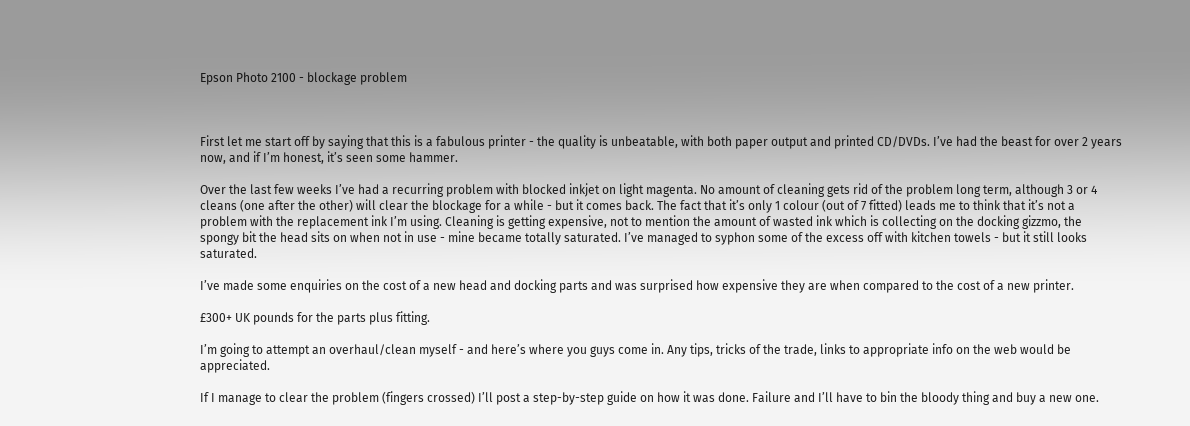Epson Photo 2100 - blockage problem



First let me start off by saying that this is a fabulous printer - the quality is unbeatable, with both paper output and printed CD/DVDs. I’ve had the beast for over 2 years now, and if I’m honest, it’s seen some hammer.

Over the last few weeks I’ve had a recurring problem with blocked inkjet on light magenta. No amount of cleaning gets rid of the problem long term, although 3 or 4 cleans (one after the other) will clear the blockage for a while - but it comes back. The fact that it’s only 1 colour (out of 7 fitted) leads me to think that it’s not a problem with the replacement ink I’m using. Cleaning is getting expensive, not to mention the amount of wasted ink which is collecting on the docking gizzmo, the spongy bit the head sits on when not in use - mine became totally saturated. I’ve managed to syphon some of the excess off with kitchen towels - but it still looks saturated.

I’ve made some enquiries on the cost of a new head and docking parts and was surprised how expensive they are when compared to the cost of a new printer.

£300+ UK pounds for the parts plus fitting.

I’m going to attempt an overhaul/clean myself - and here’s where you guys come in. Any tips, tricks of the trade, links to appropriate info on the web would be appreciated.

If I manage to clear the problem (fingers crossed) I’ll post a step-by-step guide on how it was done. Failure and I’ll have to bin the bloody thing and buy a new one.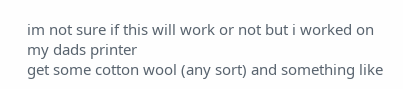im not sure if this will work or not but i worked on my dads printer
get some cotton wool (any sort) and something like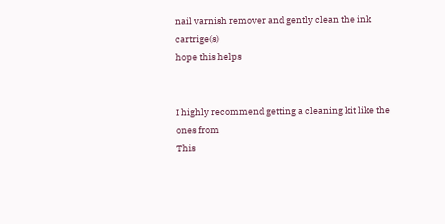nail varnish remover and gently clean the ink cartrige(s)
hope this helps


I highly recommend getting a cleaning kit like the ones from
This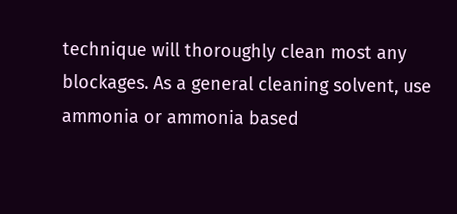technique will thoroughly clean most any blockages. As a general cleaning solvent, use ammonia or ammonia based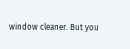window cleaner. But you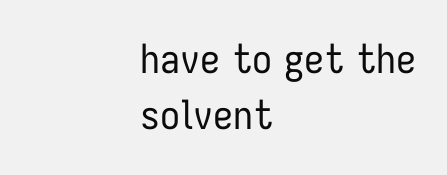have to get the solvent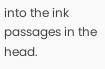into the ink passages in the head.